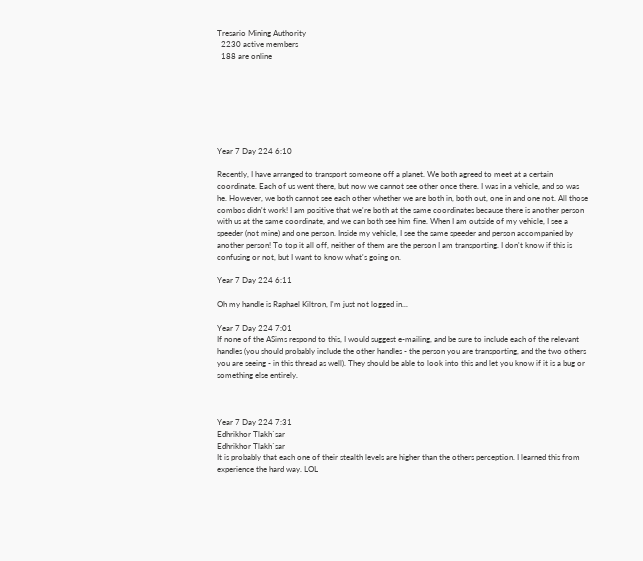Tresario Mining Authority
  2230 active members
  188 are online







Year 7 Day 224 6:10

Recently, I have arranged to transport someone off a planet. We both agreed to meet at a certain coordinate. Each of us went there, but now we cannot see other once there. I was in a vehicle, and so was he. However, we both cannot see each other whether we are both in, both out, one in and one not. All those combos didn't work! I am positive that we're both at the same coordinates because there is another person with us at the same coordinate, and we can both see him fine. When I am outside of my vehicle, I see a speeder (not mine) and one person. Inside my vehicle, I see the same speeder and person accompanied by another person! To top it all off, neither of them are the person I am transporting. I don't know if this is confusing or not, but I want to know what's going on.

Year 7 Day 224 6:11

Oh my handle is Raphael Kiltron, I'm just not logged in...

Year 7 Day 224 7:01
If none of the ASims respond to this, I would suggest e-mailing, and be sure to include each of the relevant handles (you should probably include the other handles - the person you are transporting, and the two others you are seeing - in this thread as well). They should be able to look into this and let you know if it is a bug or something else entirely.



Year 7 Day 224 7:31
Edhrikhor Tlakh`sar
Edhrikhor Tlakh`sar
It is probably that each one of their stealth levels are higher than the others perception. I learned this from experience the hard way. LOL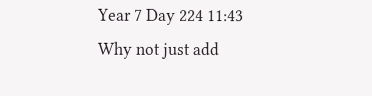Year 7 Day 224 11:43
Why not just add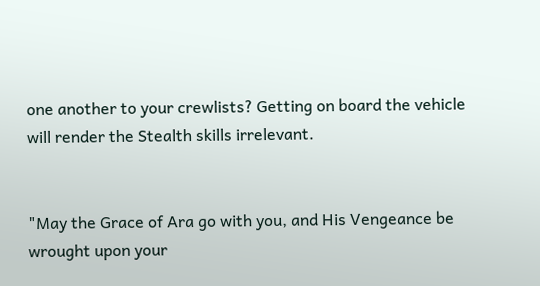one another to your crewlists? Getting on board the vehicle will render the Stealth skills irrelevant.


"May the Grace of Ara go with you, and His Vengeance be wrought upon your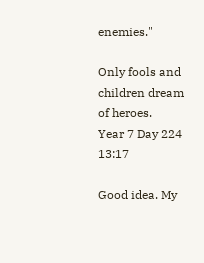enemies."

Only fools and children dream of heroes.
Year 7 Day 224 13:17

Good idea. My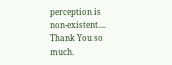perception is non-existent....
Thank You so much.